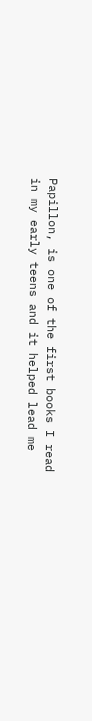Papillon, is one of the first books I read in my early teens and it helped lead me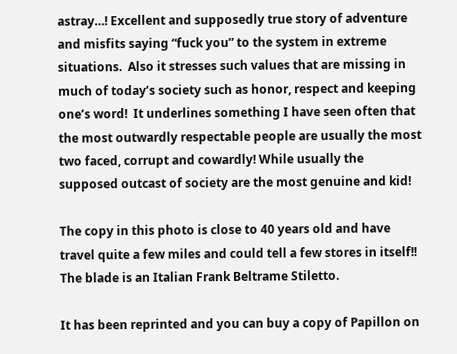astray…! Excellent and supposedly true story of adventure and misfits saying “fuck you” to the system in extreme situations.  Also it stresses such values that are missing in much of today’s society such as honor, respect and keeping one’s word!  It underlines something I have seen often that the most outwardly respectable people are usually the most  two faced, corrupt and cowardly! While usually the supposed outcast of society are the most genuine and kid!

The copy in this photo is close to 40 years old and have travel quite a few miles and could tell a few stores in itself!! The blade is an Italian Frank Beltrame Stiletto.

It has been reprinted and you can buy a copy of Papillon on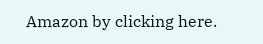Amazon by clicking here.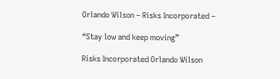Orlando Wilson – Risks Incorporated –

“Stay low and keep moving”

Risks Incorporated Orlando Wilson